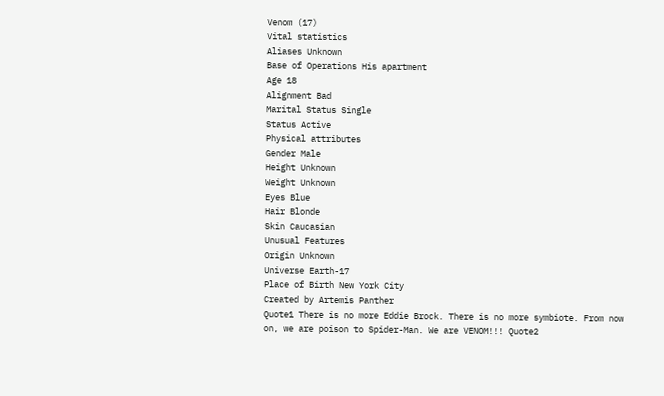Venom (17)
Vital statistics
Aliases Unknown
Base of Operations His apartment
Age 18
Alignment Bad
Marital Status Single
Status Active
Physical attributes
Gender Male
Height Unknown
Weight Unknown
Eyes Blue
Hair Blonde
Skin Caucasian
Unusual Features
Origin Unknown
Universe Earth-17
Place of Birth New York City
Created by Artemis Panther
Quote1 There is no more Eddie Brock. There is no more symbiote. From now on, we are poison to Spider-Man. We are VENOM!!! Quote2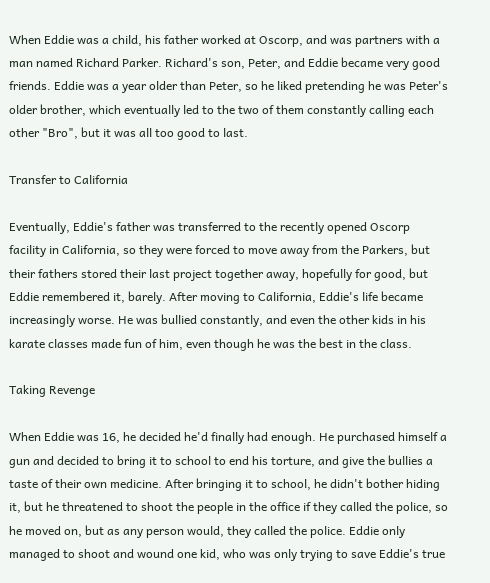When Eddie was a child, his father worked at Oscorp, and was partners with a man named Richard Parker. Richard's son, Peter, and Eddie became very good friends. Eddie was a year older than Peter, so he liked pretending he was Peter's older brother, which eventually led to the two of them constantly calling each other "Bro", but it was all too good to last.

Transfer to California

Eventually, Eddie's father was transferred to the recently opened Oscorp facility in California, so they were forced to move away from the Parkers, but their fathers stored their last project together away, hopefully for good, but Eddie remembered it, barely. After moving to California, Eddie's life became increasingly worse. He was bullied constantly, and even the other kids in his karate classes made fun of him, even though he was the best in the class.

Taking Revenge

When Eddie was 16, he decided he'd finally had enough. He purchased himself a gun and decided to bring it to school to end his torture, and give the bullies a taste of their own medicine. After bringing it to school, he didn't bother hiding it, but he threatened to shoot the people in the office if they called the police, so he moved on, but as any person would, they called the police. Eddie only managed to shoot and wound one kid, who was only trying to save Eddie's true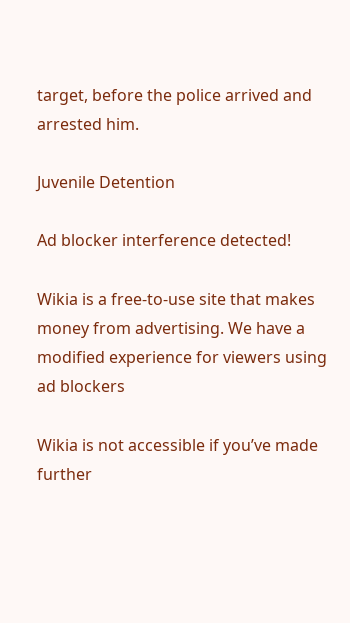target, before the police arrived and arrested him.

Juvenile Detention

Ad blocker interference detected!

Wikia is a free-to-use site that makes money from advertising. We have a modified experience for viewers using ad blockers

Wikia is not accessible if you’ve made further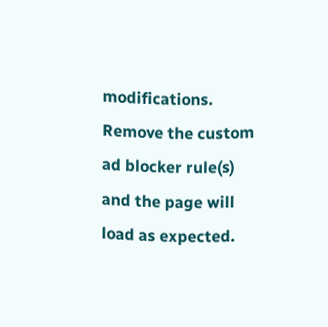modifications. Remove the custom ad blocker rule(s) and the page will load as expected.